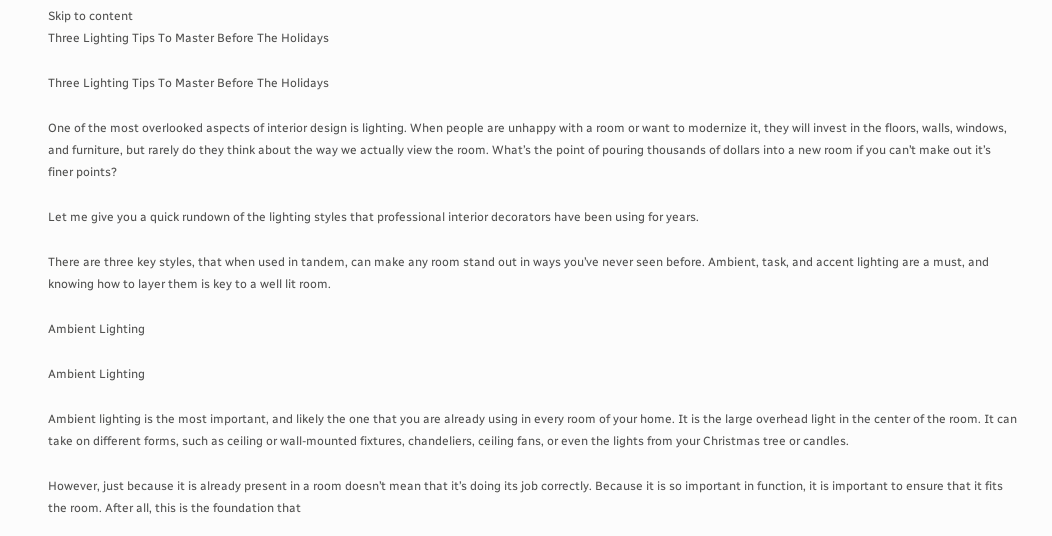Skip to content
Three Lighting Tips To Master Before The Holidays

Three Lighting Tips To Master Before The Holidays

One of the most overlooked aspects of interior design is lighting. When people are unhappy with a room or want to modernize it, they will invest in the floors, walls, windows, and furniture, but rarely do they think about the way we actually view the room. What’s the point of pouring thousands of dollars into a new room if you can’t make out it’s finer points?

Let me give you a quick rundown of the lighting styles that professional interior decorators have been using for years.

There are three key styles, that when used in tandem, can make any room stand out in ways you’ve never seen before. Ambient, task, and accent lighting are a must, and knowing how to layer them is key to a well lit room.

Ambient Lighting

Ambient Lighting

Ambient lighting is the most important, and likely the one that you are already using in every room of your home. It is the large overhead light in the center of the room. It can take on different forms, such as ceiling or wall-mounted fixtures, chandeliers, ceiling fans, or even the lights from your Christmas tree or candles.

However, just because it is already present in a room doesn’t mean that it’s doing its job correctly. Because it is so important in function, it is important to ensure that it fits the room. After all, this is the foundation that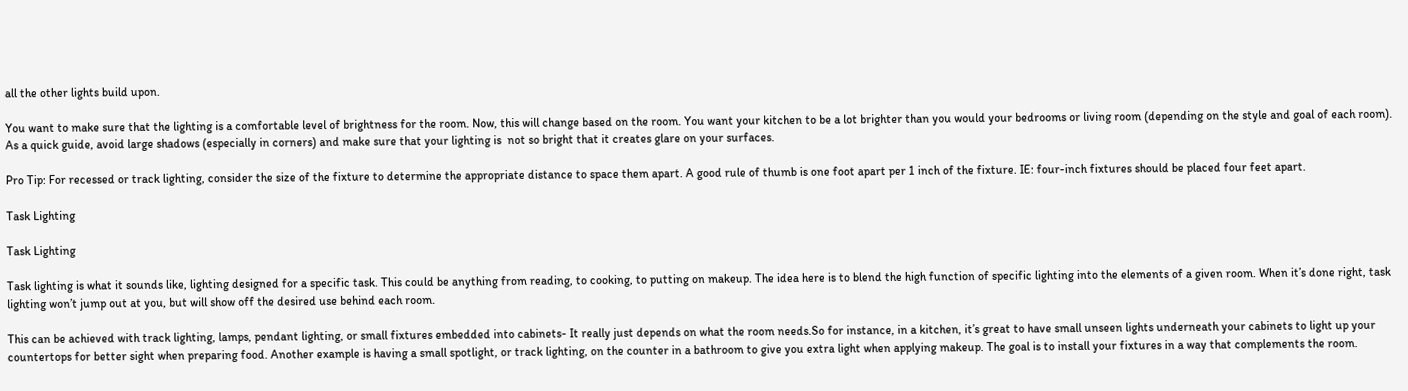all the other lights build upon.

You want to make sure that the lighting is a comfortable level of brightness for the room. Now, this will change based on the room. You want your kitchen to be a lot brighter than you would your bedrooms or living room (depending on the style and goal of each room). As a quick guide, avoid large shadows (especially in corners) and make sure that your lighting is  not so bright that it creates glare on your surfaces.

Pro Tip: For recessed or track lighting, consider the size of the fixture to determine the appropriate distance to space them apart. A good rule of thumb is one foot apart per 1 inch of the fixture. IE: four-inch fixtures should be placed four feet apart.

Task Lighting

Task Lighting

Task lighting is what it sounds like, lighting designed for a specific task. This could be anything from reading, to cooking, to putting on makeup. The idea here is to blend the high function of specific lighting into the elements of a given room. When it’s done right, task lighting won’t jump out at you, but will show off the desired use behind each room.

This can be achieved with track lighting, lamps, pendant lighting, or small fixtures embedded into cabinets- It really just depends on what the room needs.So for instance, in a kitchen, it’s great to have small unseen lights underneath your cabinets to light up your countertops for better sight when preparing food. Another example is having a small spotlight, or track lighting, on the counter in a bathroom to give you extra light when applying makeup. The goal is to install your fixtures in a way that complements the room.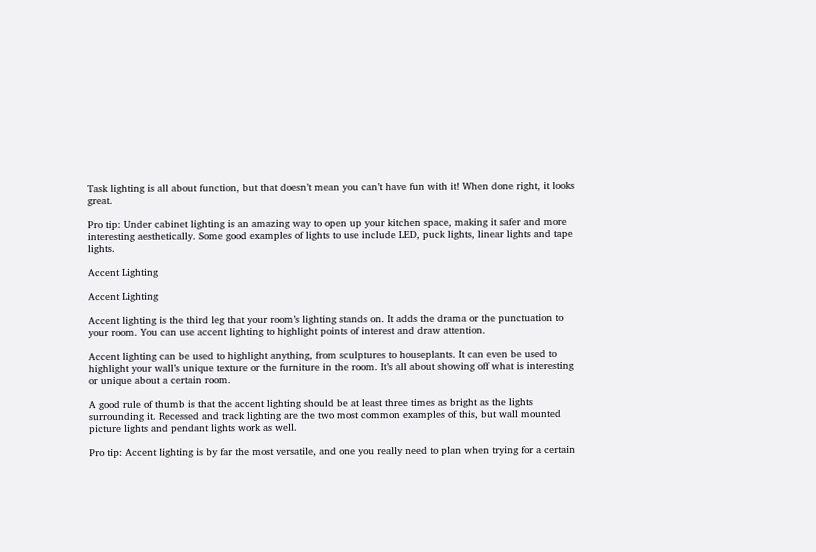Task lighting is all about function, but that doesn’t mean you can’t have fun with it! When done right, it looks great.

Pro tip: Under cabinet lighting is an amazing way to open up your kitchen space, making it safer and more interesting aesthetically. Some good examples of lights to use include LED, puck lights, linear lights and tape lights.

Accent Lighting

Accent Lighting

Accent lighting is the third leg that your room’s lighting stands on. It adds the drama or the punctuation to your room. You can use accent lighting to highlight points of interest and draw attention.

Accent lighting can be used to highlight anything, from sculptures to houseplants. It can even be used to highlight your wall’s unique texture or the furniture in the room. It’s all about showing off what is interesting or unique about a certain room.

A good rule of thumb is that the accent lighting should be at least three times as bright as the lights surrounding it. Recessed and track lighting are the two most common examples of this, but wall mounted picture lights and pendant lights work as well.

Pro tip: Accent lighting is by far the most versatile, and one you really need to plan when trying for a certain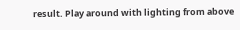result. Play around with lighting from above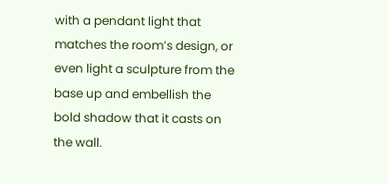with a pendant light that matches the room’s design, or even light a sculpture from the base up and embellish the bold shadow that it casts on the wall.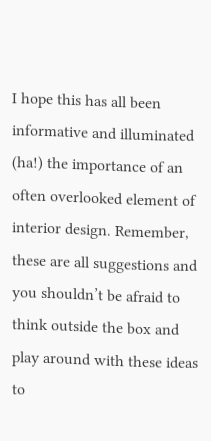I hope this has all been informative and illuminated (ha!) the importance of an often overlooked element of interior design. Remember, these are all suggestions and you shouldn’t be afraid to think outside the box and play around with these ideas to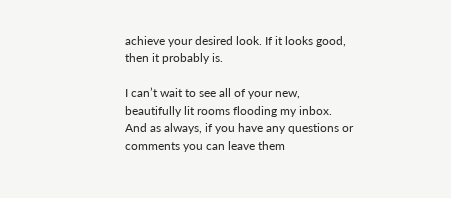achieve your desired look. If it looks good, then it probably is.

I can’t wait to see all of your new, beautifully lit rooms flooding my inbox. And as always, if you have any questions or comments you can leave them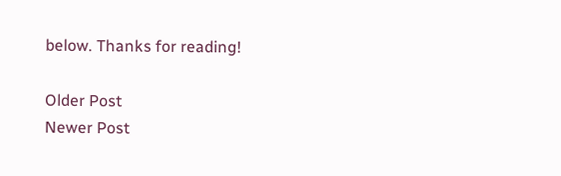below. Thanks for reading!

Older Post
Newer Post